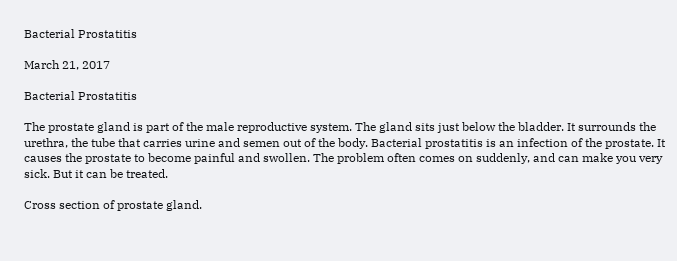Bacterial Prostatitis

March 21, 2017

Bacterial Prostatitis

The prostate gland is part of the male reproductive system. The gland sits just below the bladder. It surrounds the urethra, the tube that carries urine and semen out of the body. Bacterial prostatitis is an infection of the prostate. It causes the prostate to become painful and swollen. The problem often comes on suddenly, and can make you very sick. But it can be treated.

Cross section of prostate gland.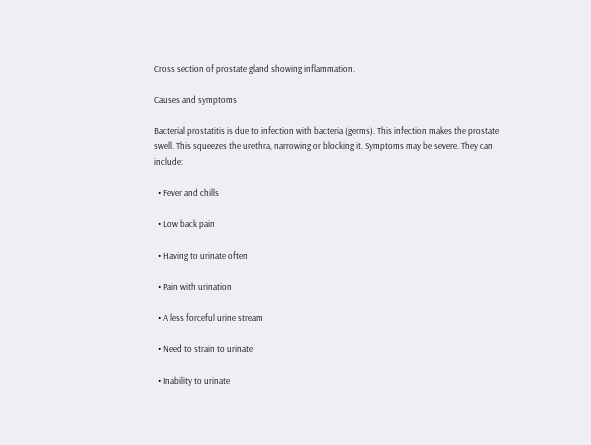Cross section of prostate gland showing inflammation.

Causes and symptoms

Bacterial prostatitis is due to infection with bacteria (germs). This infection makes the prostate swell. This squeezes the urethra, narrowing or blocking it. Symptoms may be severe. They can include:

  • Fever and chills

  • Low back pain

  • Having to urinate often

  • Pain with urination

  • A less forceful urine stream

  • Need to strain to urinate

  • Inability to urinate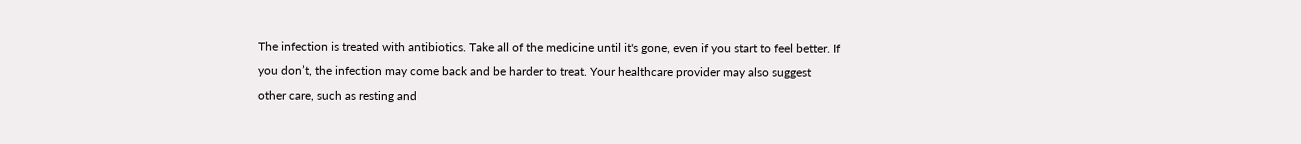The infection is treated with antibiotics. Take all of the medicine until it's gone, even if you start to feel better. If you don’t, the infection may come back and be harder to treat. Your healthcare provider may also suggest other care, such as resting and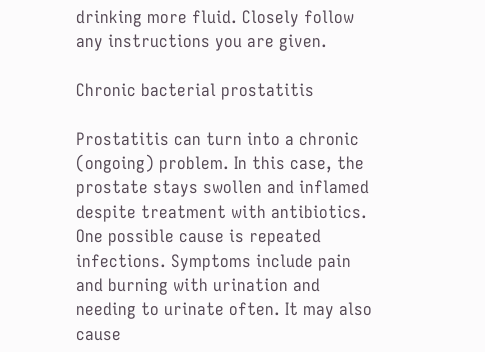drinking more fluid. Closely follow any instructions you are given.

Chronic bacterial prostatitis

Prostatitis can turn into a chronic (ongoing) problem. In this case, the prostate stays swollen and inflamed despite treatment with antibiotics. One possible cause is repeated infections. Symptoms include pain and burning with urination and needing to urinate often. It may also cause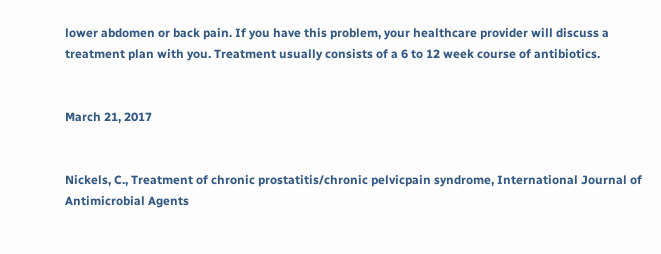lower abdomen or back pain. If you have this problem, your healthcare provider will discuss a treatment plan with you. Treatment usually consists of a 6 to 12 week course of antibiotics.


March 21, 2017


Nickels, C., Treatment of chronic prostatitis/chronic pelvicpain syndrome, International Journal of Antimicrobial Agents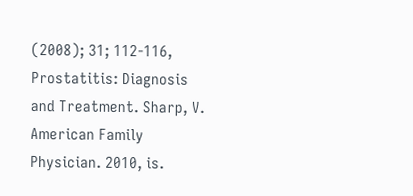(2008); 31; 112-116, Prostatitis: Diagnosis and Treatment. Sharp, V. American Family Physician. 2010, is.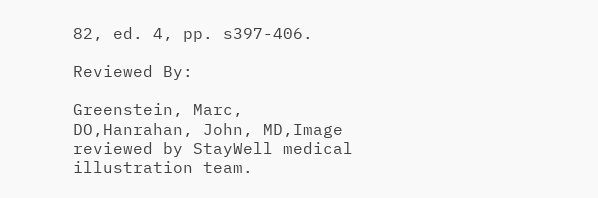82, ed. 4, pp. s397-406.

Reviewed By:

Greenstein, Marc, DO,Hanrahan, John, MD,Image reviewed by StayWell medical illustration team.